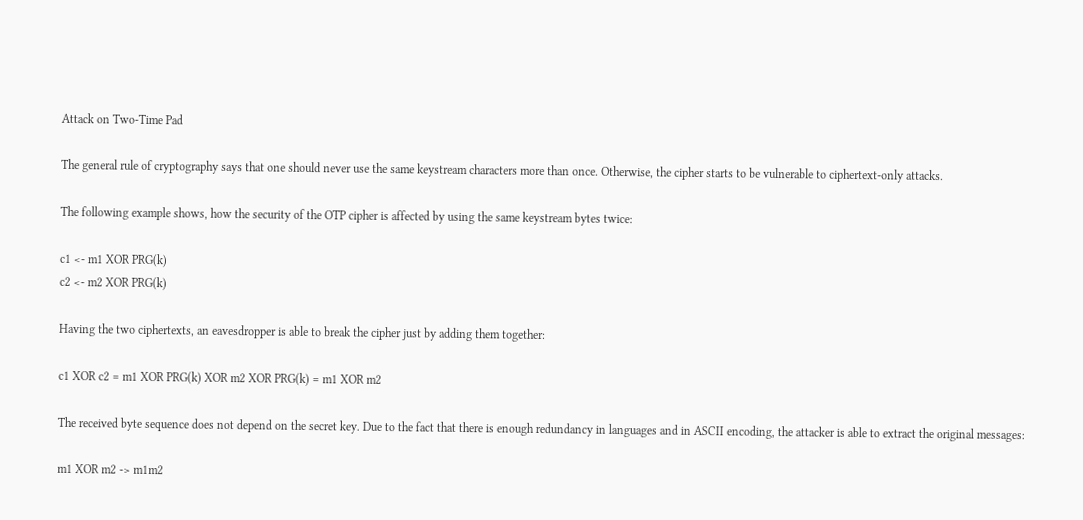Attack on Two-Time Pad

The general rule of cryptography says that one should never use the same keystream characters more than once. Otherwise, the cipher starts to be vulnerable to ciphertext-only attacks.

The following example shows, how the security of the OTP cipher is affected by using the same keystream bytes twice:

c1 <- m1 XOR PRG(k)
c2 <- m2 XOR PRG(k)

Having the two ciphertexts, an eavesdropper is able to break the cipher just by adding them together:

c1 XOR c2 = m1 XOR PRG(k) XOR m2 XOR PRG(k) = m1 XOR m2

The received byte sequence does not depend on the secret key. Due to the fact that there is enough redundancy in languages and in ASCII encoding, the attacker is able to extract the original messages:

m1 XOR m2 -> m1m2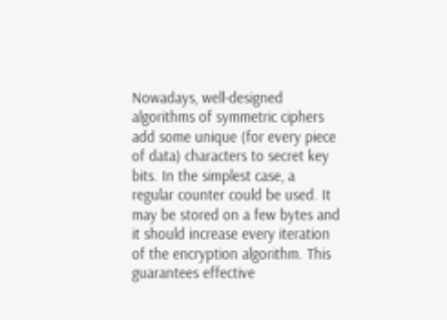Nowadays, well-designed algorithms of symmetric ciphers add some unique (for every piece of data) characters to secret key bits. In the simplest case, a regular counter could be used. It may be stored on a few bytes and it should increase every iteration of the encryption algorithm. This guarantees effective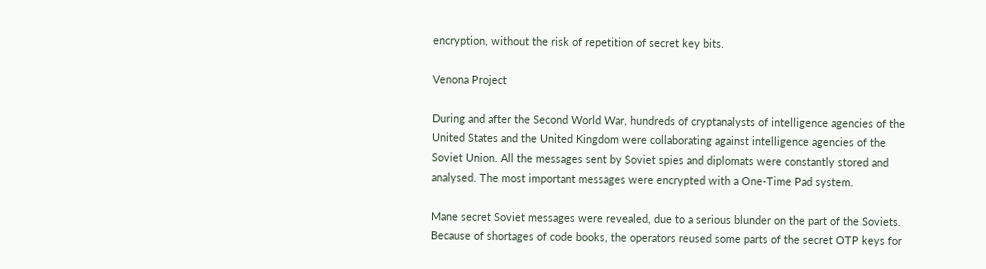encryption, without the risk of repetition of secret key bits.

Venona Project

During and after the Second World War, hundreds of cryptanalysts of intelligence agencies of the United States and the United Kingdom were collaborating against intelligence agencies of the Soviet Union. All the messages sent by Soviet spies and diplomats were constantly stored and analysed. The most important messages were encrypted with a One-Time Pad system.

Mane secret Soviet messages were revealed, due to a serious blunder on the part of the Soviets. Because of shortages of code books, the operators reused some parts of the secret OTP keys for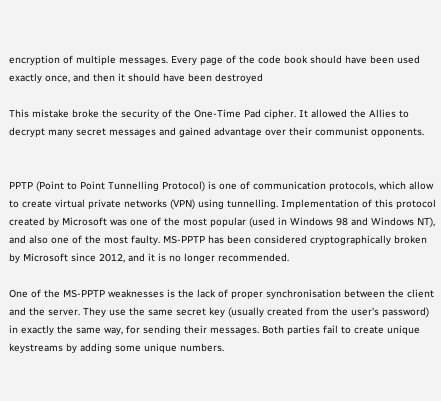encryption of multiple messages. Every page of the code book should have been used exactly once, and then it should have been destroyed

This mistake broke the security of the One-Time Pad cipher. It allowed the Allies to decrypt many secret messages and gained advantage over their communist opponents.


PPTP (Point to Point Tunnelling Protocol) is one of communication protocols, which allow to create virtual private networks (VPN) using tunnelling. Implementation of this protocol created by Microsoft was one of the most popular (used in Windows 98 and Windows NT), and also one of the most faulty. MS-PPTP has been considered cryptographically broken by Microsoft since 2012, and it is no longer recommended.

One of the MS-PPTP weaknesses is the lack of proper synchronisation between the client and the server. They use the same secret key (usually created from the user's password) in exactly the same way, for sending their messages. Both parties fail to create unique keystreams by adding some unique numbers.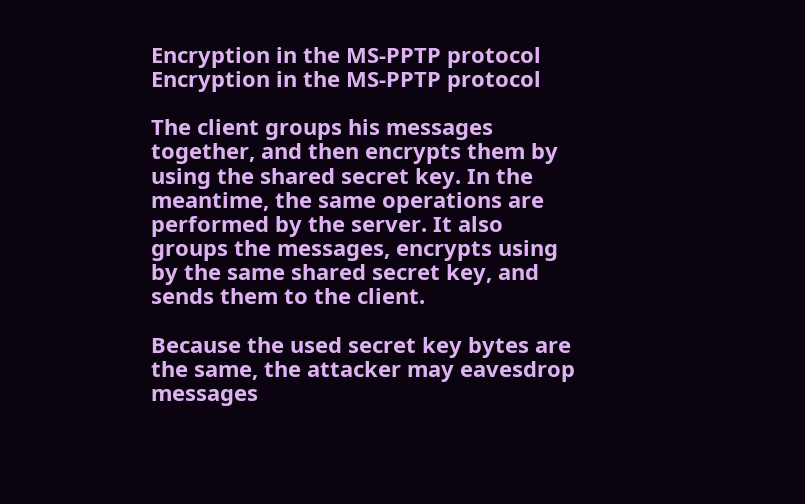Encryption in the MS-PPTP protocol
Encryption in the MS-PPTP protocol

The client groups his messages together, and then encrypts them by using the shared secret key. In the meantime, the same operations are performed by the server. It also groups the messages, encrypts using by the same shared secret key, and sends them to the client.

Because the used secret key bytes are the same, the attacker may eavesdrop messages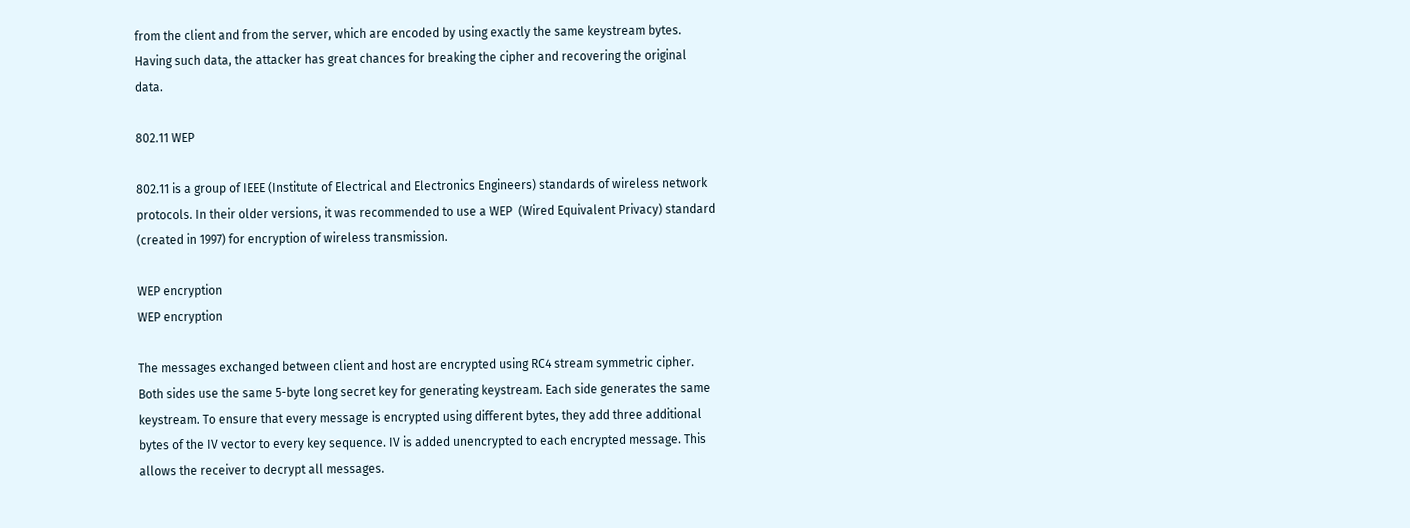from the client and from the server, which are encoded by using exactly the same keystream bytes. Having such data, the attacker has great chances for breaking the cipher and recovering the original data.

802.11 WEP

802.11 is a group of IEEE (Institute of Electrical and Electronics Engineers) standards of wireless network protocols. In their older versions, it was recommended to use a WEP  (Wired Equivalent Privacy) standard (created in 1997) for encryption of wireless transmission.

WEP encryption
WEP encryption

The messages exchanged between client and host are encrypted using RC4 stream symmetric cipher. Both sides use the same 5-byte long secret key for generating keystream. Each side generates the same keystream. To ensure that every message is encrypted using different bytes, they add three additional bytes of the IV vector to every key sequence. IV is added unencrypted to each encrypted message. This allows the receiver to decrypt all messages.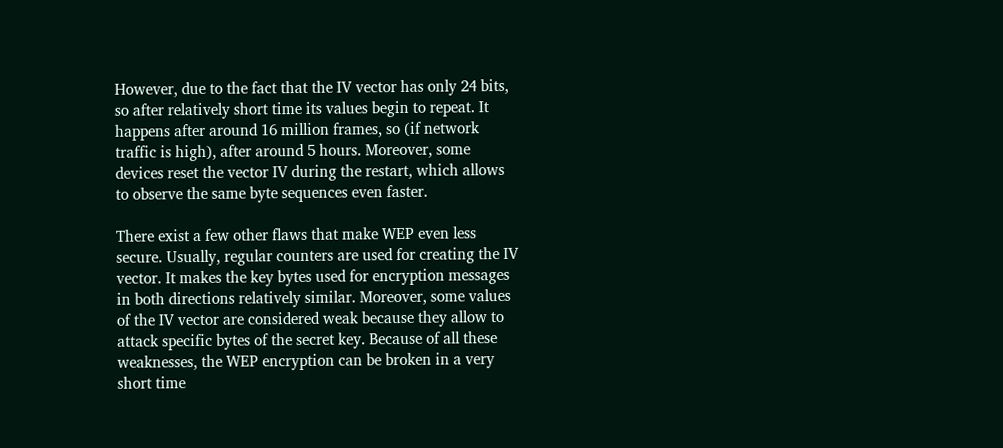However, due to the fact that the IV vector has only 24 bits, so after relatively short time its values begin to repeat. It happens after around 16 million frames, so (if network traffic is high), after around 5 hours. Moreover, some devices reset the vector IV during the restart, which allows to observe the same byte sequences even faster.

There exist a few other flaws that make WEP even less secure. Usually, regular counters are used for creating the IV vector. It makes the key bytes used for encryption messages in both directions relatively similar. Moreover, some values of the IV vector are considered weak because they allow to attack specific bytes of the secret key. Because of all these weaknesses, the WEP encryption can be broken in a very short time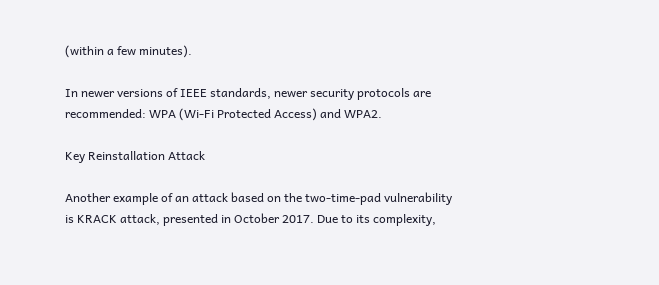(within a few minutes).

In newer versions of IEEE standards, newer security protocols are recommended: WPA (Wi-Fi Protected Access) and WPA2.

Key Reinstallation Attack

Another example of an attack based on the two-time-pad vulnerability is KRACK attack, presented in October 2017. Due to its complexity,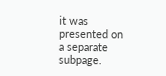it was presented on a separate subpage.